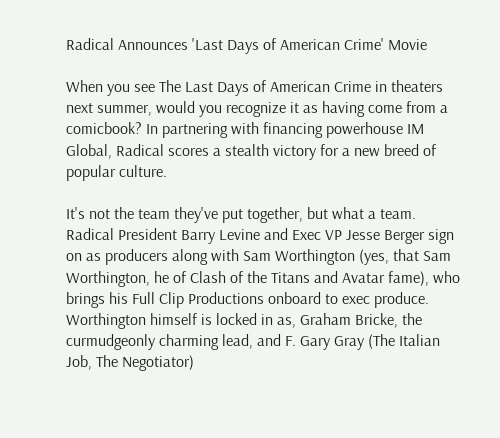Radical Announces 'Last Days of American Crime' Movie

When you see The Last Days of American Crime in theaters next summer, would you recognize it as having come from a comicbook? In partnering with financing powerhouse IM Global, Radical scores a stealth victory for a new breed of popular culture.

It's not the team they've put together, but what a team. Radical President Barry Levine and Exec VP Jesse Berger sign on as producers along with Sam Worthington (yes, that Sam Worthington, he of Clash of the Titans and Avatar fame), who brings his Full Clip Productions onboard to exec produce. Worthington himself is locked in as, Graham Bricke, the curmudgeonly charming lead, and F. Gary Gray (The Italian Job, The Negotiator)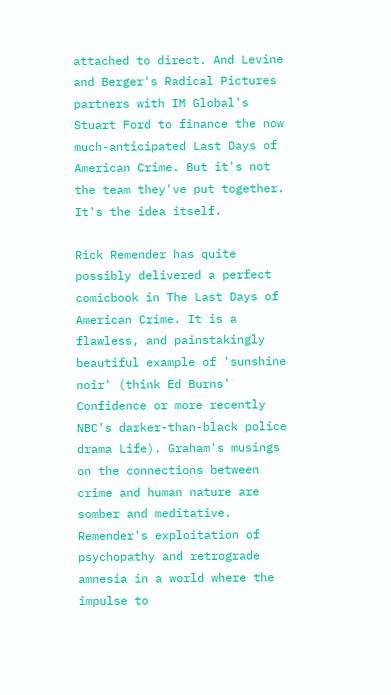attached to direct. And Levine and Berger's Radical Pictures partners with IM Global's Stuart Ford to finance the now much-anticipated Last Days of American Crime. But it's not the team they've put together. It's the idea itself.

Rick Remender has quite possibly delivered a perfect comicbook in The Last Days of American Crime. It is a flawless, and painstakingly beautiful example of 'sunshine noir' (think Ed Burns' Confidence or more recently NBC's darker-than-black police drama Life). Graham's musings on the connections between crime and human nature are somber and meditative. Remender's exploitation of psychopathy and retrograde amnesia in a world where the impulse to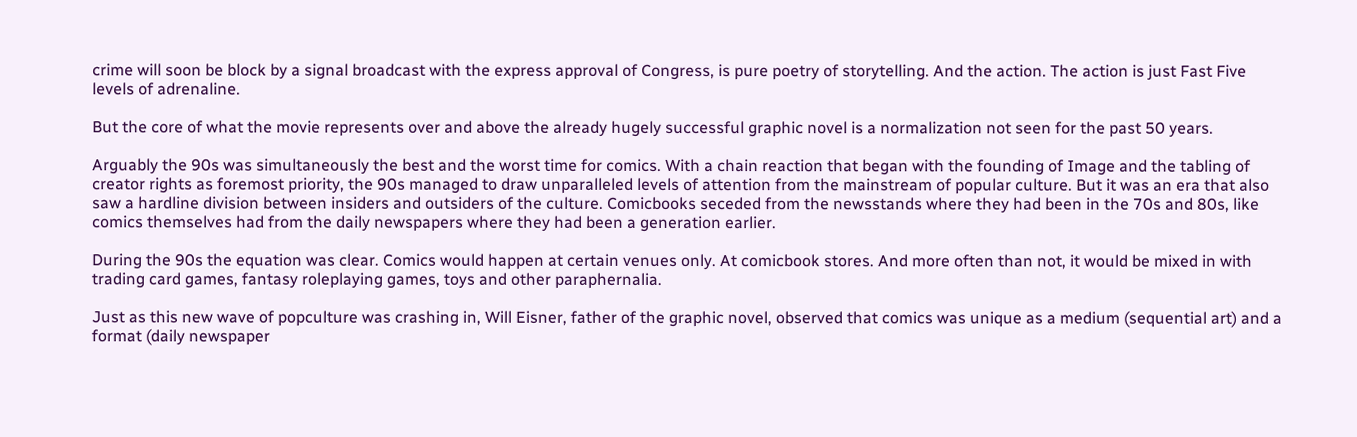crime will soon be block by a signal broadcast with the express approval of Congress, is pure poetry of storytelling. And the action. The action is just Fast Five levels of adrenaline.

But the core of what the movie represents over and above the already hugely successful graphic novel is a normalization not seen for the past 50 years.

Arguably the 90s was simultaneously the best and the worst time for comics. With a chain reaction that began with the founding of Image and the tabling of creator rights as foremost priority, the 90s managed to draw unparalleled levels of attention from the mainstream of popular culture. But it was an era that also saw a hardline division between insiders and outsiders of the culture. Comicbooks seceded from the newsstands where they had been in the 70s and 80s, like comics themselves had from the daily newspapers where they had been a generation earlier.

During the 90s the equation was clear. Comics would happen at certain venues only. At comicbook stores. And more often than not, it would be mixed in with trading card games, fantasy roleplaying games, toys and other paraphernalia.

Just as this new wave of popculture was crashing in, Will Eisner, father of the graphic novel, observed that comics was unique as a medium (sequential art) and a format (daily newspaper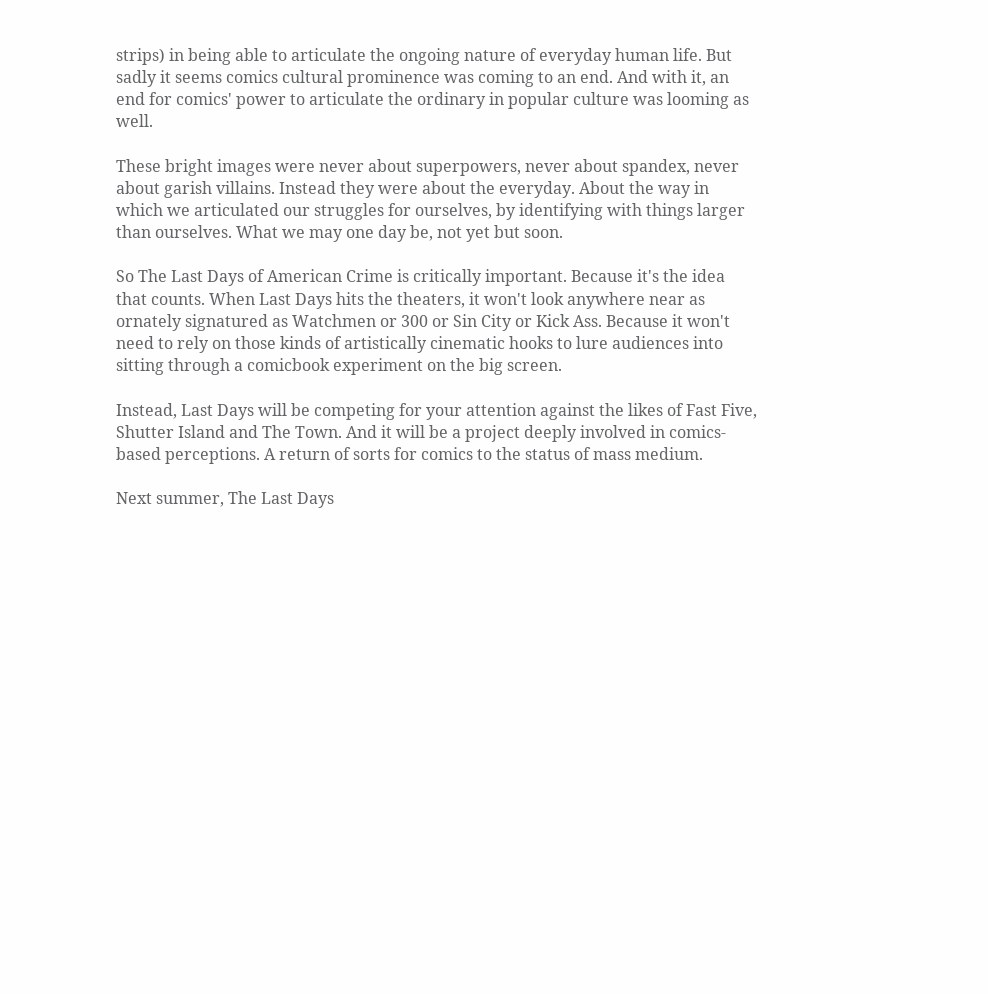strips) in being able to articulate the ongoing nature of everyday human life. But sadly it seems comics cultural prominence was coming to an end. And with it, an end for comics' power to articulate the ordinary in popular culture was looming as well.

These bright images were never about superpowers, never about spandex, never about garish villains. Instead they were about the everyday. About the way in which we articulated our struggles for ourselves, by identifying with things larger than ourselves. What we may one day be, not yet but soon.

So The Last Days of American Crime is critically important. Because it's the idea that counts. When Last Days hits the theaters, it won't look anywhere near as ornately signatured as Watchmen or 300 or Sin City or Kick Ass. Because it won't need to rely on those kinds of artistically cinematic hooks to lure audiences into sitting through a comicbook experiment on the big screen.

Instead, Last Days will be competing for your attention against the likes of Fast Five, Shutter Island and The Town. And it will be a project deeply involved in comics-based perceptions. A return of sorts for comics to the status of mass medium.

Next summer, The Last Days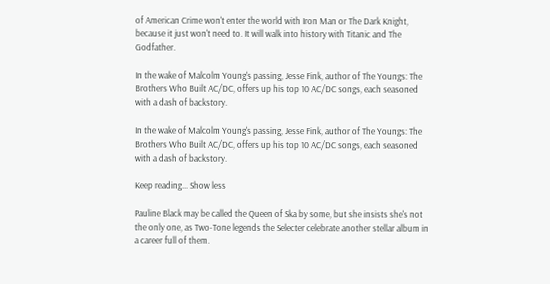of American Crime won't enter the world with Iron Man or The Dark Knight, because it just won't need to. It will walk into history with Titanic and The Godfather.

In the wake of Malcolm Young's passing, Jesse Fink, author of The Youngs: The Brothers Who Built AC/DC, offers up his top 10 AC/DC songs, each seasoned with a dash of backstory.

In the wake of Malcolm Young's passing, Jesse Fink, author of The Youngs: The Brothers Who Built AC/DC, offers up his top 10 AC/DC songs, each seasoned with a dash of backstory.

Keep reading... Show less

Pauline Black may be called the Queen of Ska by some, but she insists she's not the only one, as Two-Tone legends the Selecter celebrate another stellar album in a career full of them.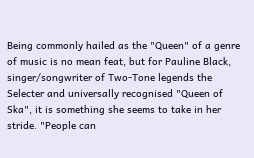Being commonly hailed as the "Queen" of a genre of music is no mean feat, but for Pauline Black, singer/songwriter of Two-Tone legends the Selecter and universally recognised "Queen of Ska", it is something she seems to take in her stride. "People can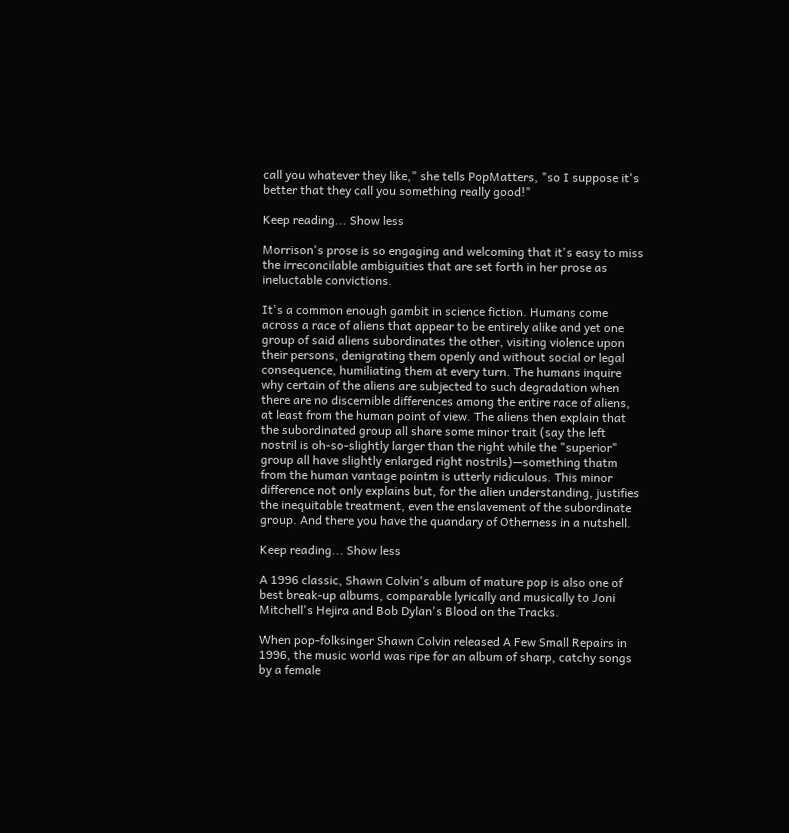call you whatever they like," she tells PopMatters, "so I suppose it's better that they call you something really good!"

Keep reading... Show less

Morrison's prose is so engaging and welcoming that it's easy to miss the irreconcilable ambiguities that are set forth in her prose as ineluctable convictions.

It's a common enough gambit in science fiction. Humans come across a race of aliens that appear to be entirely alike and yet one group of said aliens subordinates the other, visiting violence upon their persons, denigrating them openly and without social or legal consequence, humiliating them at every turn. The humans inquire why certain of the aliens are subjected to such degradation when there are no discernible differences among the entire race of aliens, at least from the human point of view. The aliens then explain that the subordinated group all share some minor trait (say the left nostril is oh-so-slightly larger than the right while the "superior" group all have slightly enlarged right nostrils)—something thatm from the human vantage pointm is utterly ridiculous. This minor difference not only explains but, for the alien understanding, justifies the inequitable treatment, even the enslavement of the subordinate group. And there you have the quandary of Otherness in a nutshell.

Keep reading... Show less

A 1996 classic, Shawn Colvin's album of mature pop is also one of best break-up albums, comparable lyrically and musically to Joni Mitchell's Hejira and Bob Dylan's Blood on the Tracks.

When pop-folksinger Shawn Colvin released A Few Small Repairs in 1996, the music world was ripe for an album of sharp, catchy songs by a female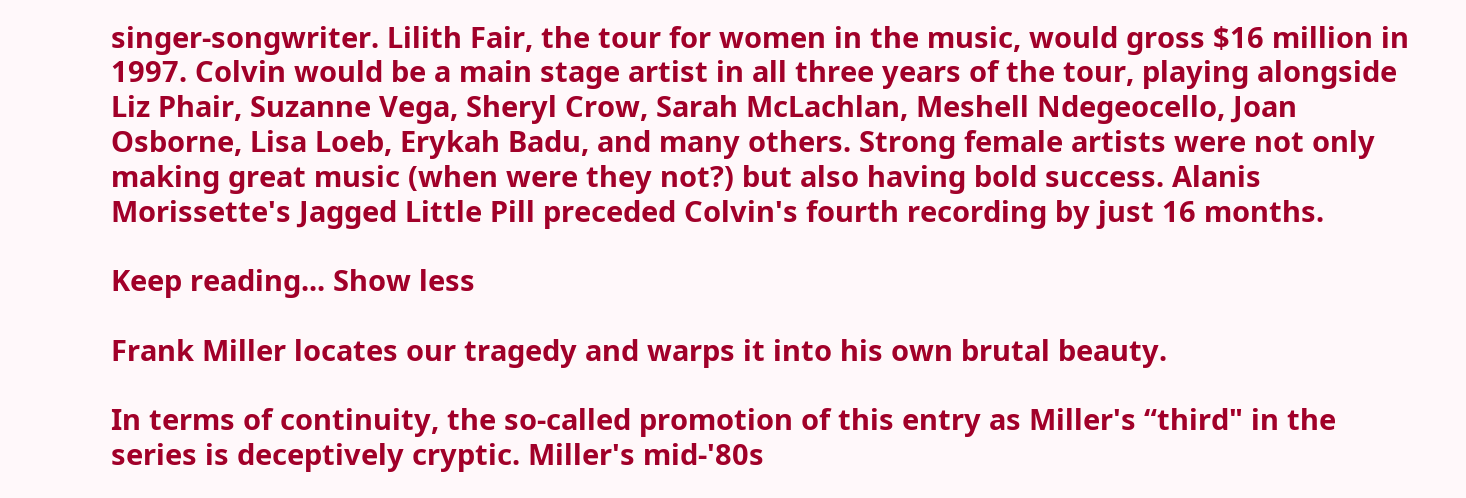singer-songwriter. Lilith Fair, the tour for women in the music, would gross $16 million in 1997. Colvin would be a main stage artist in all three years of the tour, playing alongside Liz Phair, Suzanne Vega, Sheryl Crow, Sarah McLachlan, Meshell Ndegeocello, Joan Osborne, Lisa Loeb, Erykah Badu, and many others. Strong female artists were not only making great music (when were they not?) but also having bold success. Alanis Morissette's Jagged Little Pill preceded Colvin's fourth recording by just 16 months.

Keep reading... Show less

Frank Miller locates our tragedy and warps it into his own brutal beauty.

In terms of continuity, the so-called promotion of this entry as Miller's “third" in the series is deceptively cryptic. Miller's mid-'80s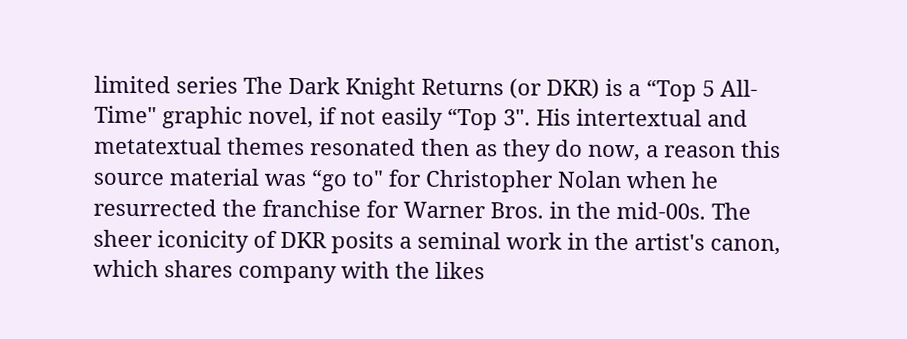limited series The Dark Knight Returns (or DKR) is a “Top 5 All-Time" graphic novel, if not easily “Top 3". His intertextual and metatextual themes resonated then as they do now, a reason this source material was “go to" for Christopher Nolan when he resurrected the franchise for Warner Bros. in the mid-00s. The sheer iconicity of DKR posits a seminal work in the artist's canon, which shares company with the likes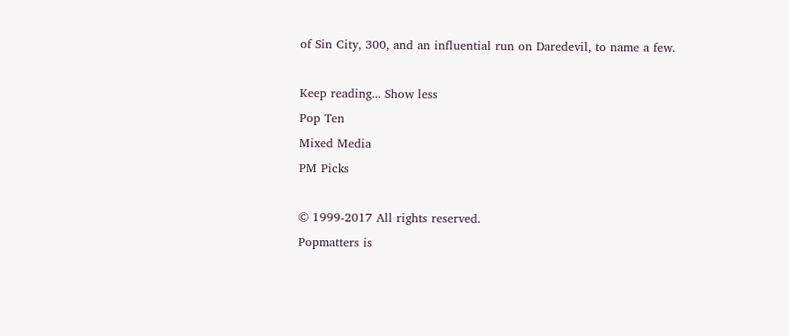of Sin City, 300, and an influential run on Daredevil, to name a few.

Keep reading... Show less
Pop Ten
Mixed Media
PM Picks

© 1999-2017 All rights reserved.
Popmatters is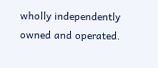wholly independently owned and operated.